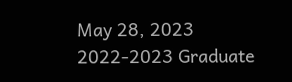May 28, 2023
2022-2023 Graduate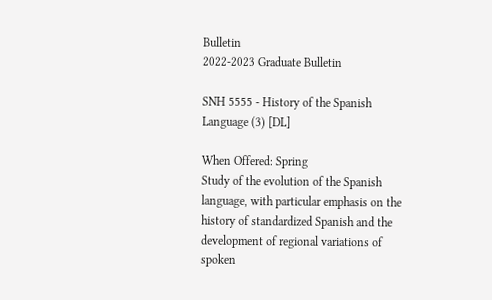Bulletin
2022-2023 Graduate Bulletin

SNH 5555 - History of the Spanish Language (3) [DL]

When Offered: Spring
Study of the evolution of the Spanish language, with particular emphasis on the history of standardized Spanish and the development of regional variations of spoken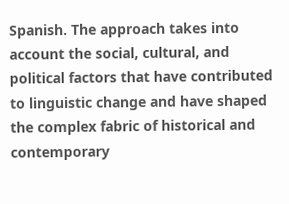Spanish. The approach takes into account the social, cultural, and political factors that have contributed to linguistic change and have shaped the complex fabric of historical and contemporary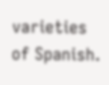varieties of Spanish.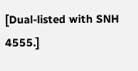[Dual-listed with SNH 4555.]